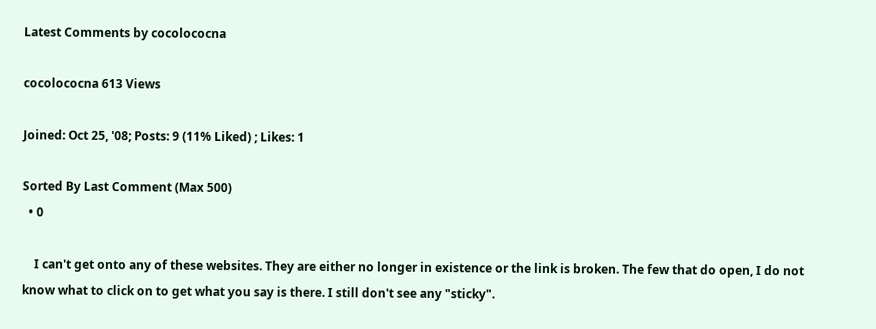Latest Comments by cocolococna

cocolococna 613 Views

Joined: Oct 25, '08; Posts: 9 (11% Liked) ; Likes: 1

Sorted By Last Comment (Max 500)
  • 0

    I can't get onto any of these websites. They are either no longer in existence or the link is broken. The few that do open, I do not know what to click on to get what you say is there. I still don't see any "sticky".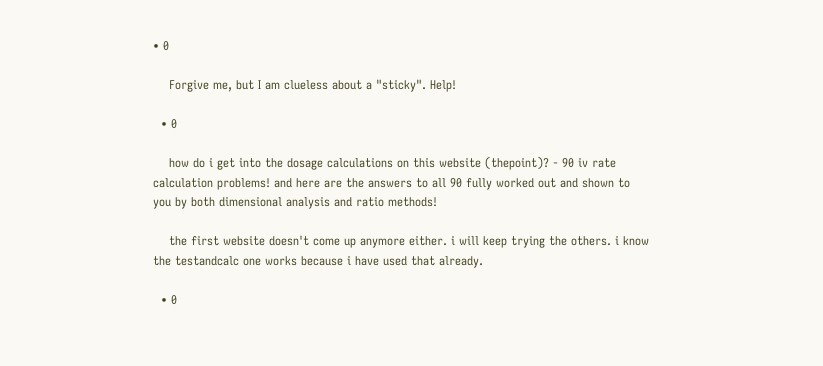• 0

    Forgive me, but I am clueless about a "sticky". Help!

  • 0

    how do i get into the dosage calculations on this website (thepoint)? - 90 iv rate calculation problems! and here are the answers to all 90 fully worked out and shown to you by both dimensional analysis and ratio methods!

    the first website doesn't come up anymore either. i will keep trying the others. i know the testandcalc one works because i have used that already.

  • 0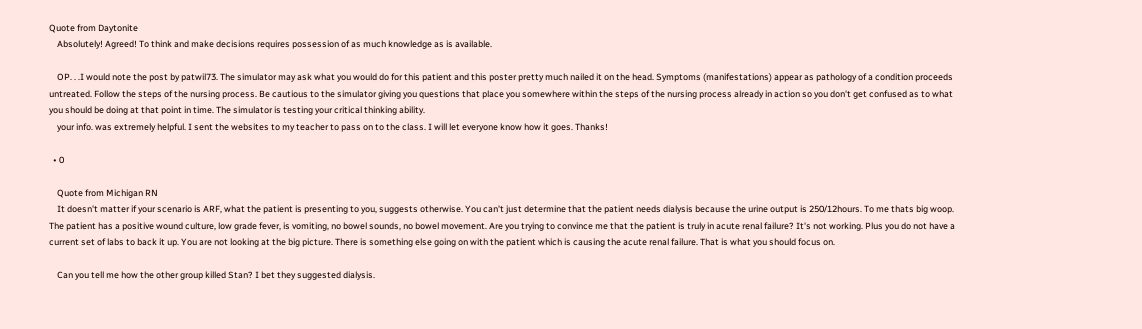Quote from Daytonite
    Absolutely! Agreed! To think and make decisions requires possession of as much knowledge as is available.

    OP. . .I would note the post by patwil73. The simulator may ask what you would do for this patient and this poster pretty much nailed it on the head. Symptoms (manifestations) appear as pathology of a condition proceeds untreated. Follow the steps of the nursing process. Be cautious to the simulator giving you questions that place you somewhere within the steps of the nursing process already in action so you don't get confused as to what you should be doing at that point in time. The simulator is testing your critical thinking ability.
    your info. was extremely helpful. I sent the websites to my teacher to pass on to the class. I will let everyone know how it goes. Thanks!

  • 0

    Quote from Michigan RN
    It doesn't matter if your scenario is ARF, what the patient is presenting to you, suggests otherwise. You can't just determine that the patient needs dialysis because the urine output is 250/12hours. To me thats big woop. The patient has a positive wound culture, low grade fever, is vomiting, no bowel sounds, no bowel movement. Are you trying to convince me that the patient is truly in acute renal failure? It's not working. Plus you do not have a current set of labs to back it up. You are not looking at the big picture. There is something else going on with the patient which is causing the acute renal failure. That is what you should focus on.

    Can you tell me how the other group killed Stan? I bet they suggested dialysis.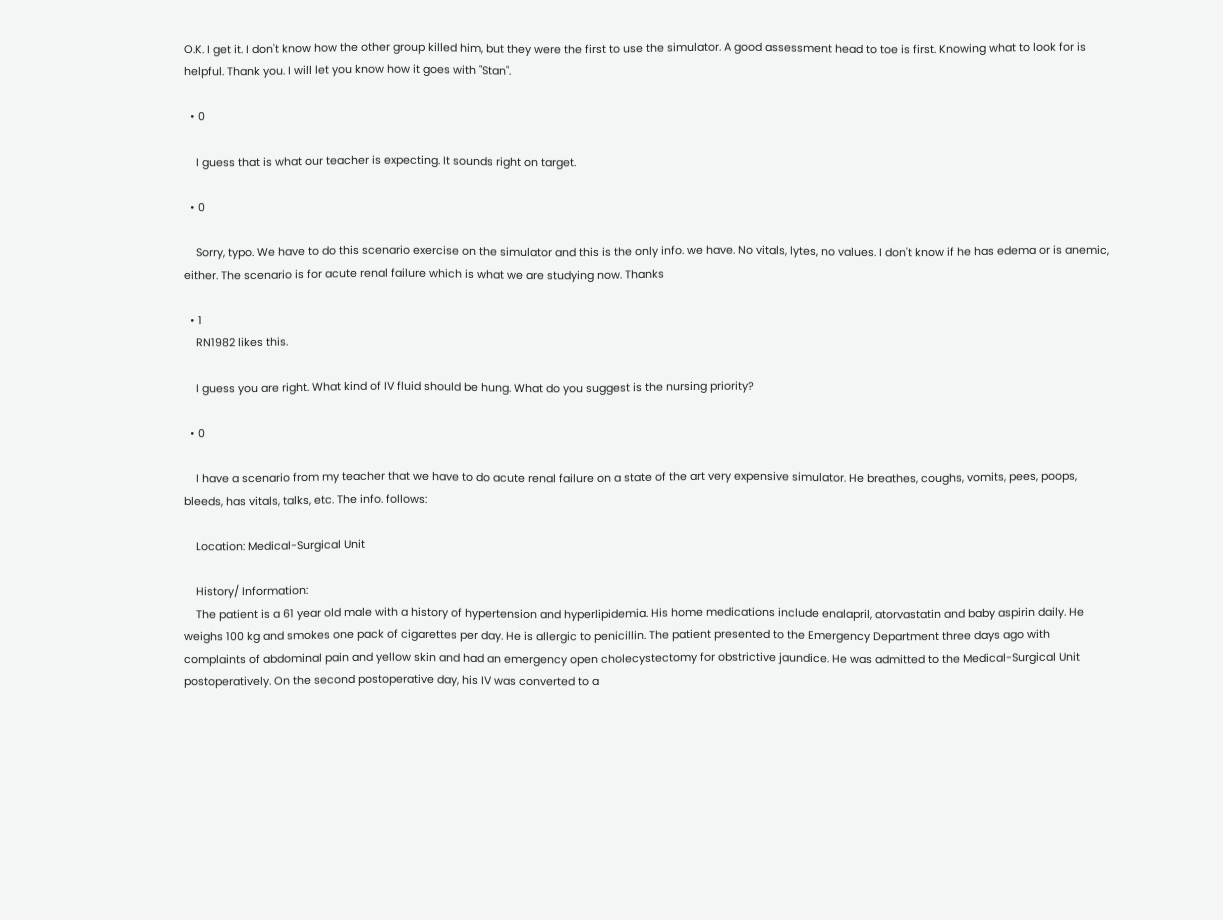O.K. I get it. I don't know how the other group killed him, but they were the first to use the simulator. A good assessment head to toe is first. Knowing what to look for is helpful. Thank you. I will let you know how it goes with "Stan".

  • 0

    I guess that is what our teacher is expecting. It sounds right on target.

  • 0

    Sorry, typo. We have to do this scenario exercise on the simulator and this is the only info. we have. No vitals, lytes, no values. I don't know if he has edema or is anemic, either. The scenario is for acute renal failure which is what we are studying now. Thanks

  • 1
    RN1982 likes this.

    I guess you are right. What kind of IV fluid should be hung. What do you suggest is the nursing priority?

  • 0

    I have a scenario from my teacher that we have to do acute renal failure on a state of the art very expensive simulator. He breathes, coughs, vomits, pees, poops, bleeds, has vitals, talks, etc. The info. follows:

    Location: Medical-Surgical Unit

    History/ Information:
    The patient is a 61 year old male with a history of hypertension and hyperlipidemia. His home medications include enalapril, atorvastatin and baby aspirin daily. He weighs 100 kg and smokes one pack of cigarettes per day. He is allergic to penicillin. The patient presented to the Emergency Department three days ago with complaints of abdominal pain and yellow skin and had an emergency open cholecystectomy for obstrictive jaundice. He was admitted to the Medical-Surgical Unit postoperatively. On the second postoperative day, his IV was converted to a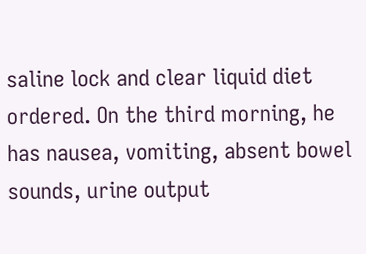saline lock and clear liquid diet ordered. On the third morning, he has nausea, vomiting, absent bowel sounds, urine output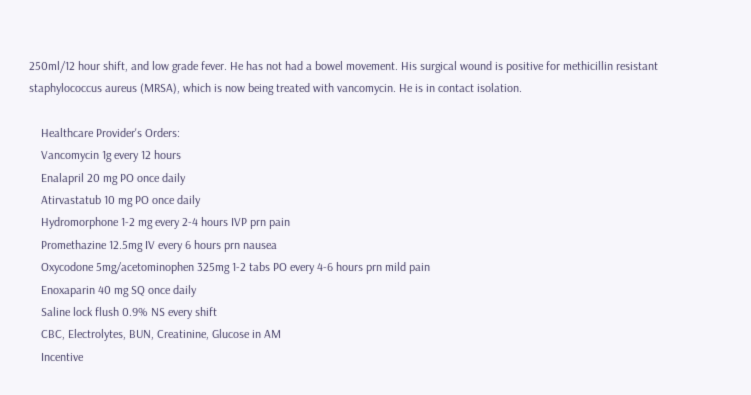250ml/12 hour shift, and low grade fever. He has not had a bowel movement. His surgical wound is positive for methicillin resistant staphylococcus aureus (MRSA), which is now being treated with vancomycin. He is in contact isolation.

    Healthcare Provider's Orders:
    Vancomycin 1g every 12 hours
    Enalapril 20 mg PO once daily
    Atirvastatub 10 mg PO once daily
    Hydromorphone 1-2 mg every 2-4 hours IVP prn pain
    Promethazine 12.5mg IV every 6 hours prn nausea
    Oxycodone 5mg/acetominophen 325mg 1-2 tabs PO every 4-6 hours prn mild pain
    Enoxaparin 40 mg SQ once daily
    Saline lock flush 0.9% NS every shift
    CBC, Electrolytes, BUN, Creatinine, Glucose in AM
    Incentive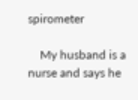spirometer

    My husband is a nurse and says he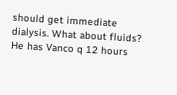should get immediate dialysis. What about fluids? He has Vanco q 12 hours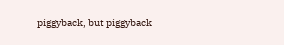piggyback, but piggyback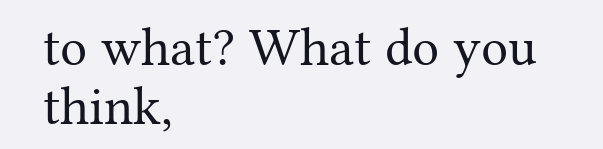to what? What do you think,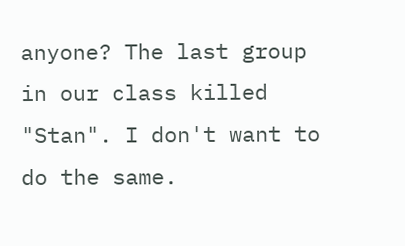anyone? The last group in our class killed "Stan". I don't want to do the same.